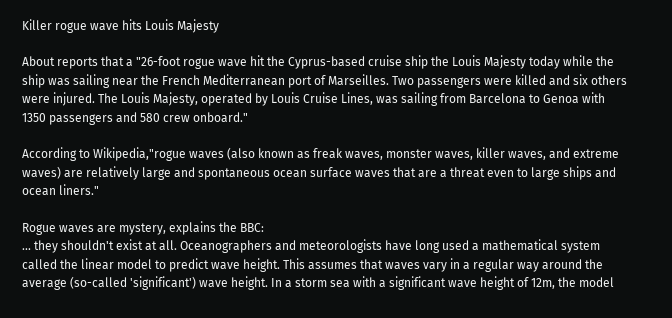Killer rogue wave hits Louis Majesty

About reports that a "26-foot rogue wave hit the Cyprus-based cruise ship the Louis Majesty today while the ship was sailing near the French Mediterranean port of Marseilles. Two passengers were killed and six others were injured. The Louis Majesty, operated by Louis Cruise Lines, was sailing from Barcelona to Genoa with 1350 passengers and 580 crew onboard."

According to Wikipedia,"rogue waves (also known as freak waves, monster waves, killer waves, and extreme waves) are relatively large and spontaneous ocean surface waves that are a threat even to large ships and ocean liners."

Rogue waves are mystery, explains the BBC:
... they shouldn't exist at all. Oceanographers and meteorologists have long used a mathematical system called the linear model to predict wave height. This assumes that waves vary in a regular way around the average (so-called 'significant') wave height. In a storm sea with a significant wave height of 12m, the model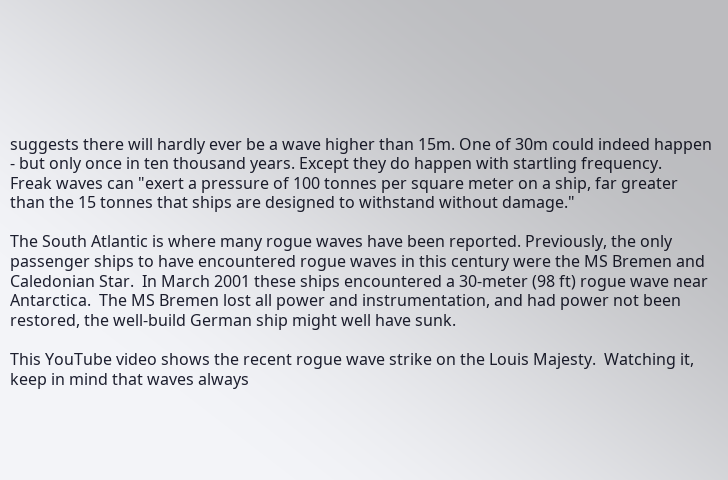suggests there will hardly ever be a wave higher than 15m. One of 30m could indeed happen - but only once in ten thousand years. Except they do happen with startling frequency.
Freak waves can "exert a pressure of 100 tonnes per square meter on a ship, far greater than the 15 tonnes that ships are designed to withstand without damage."

The South Atlantic is where many rogue waves have been reported. Previously, the only passenger ships to have encountered rogue waves in this century were the MS Bremen and Caledonian Star.  In March 2001 these ships encountered a 30-meter (98 ft) rogue wave near Antarctica.  The MS Bremen lost all power and instrumentation, and had power not been restored, the well-build German ship might well have sunk.

This YouTube video shows the recent rogue wave strike on the Louis Majesty.  Watching it, keep in mind that waves always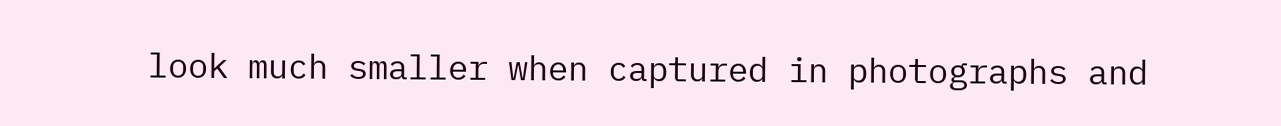look much smaller when captured in photographs and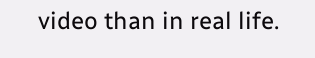video than in real life.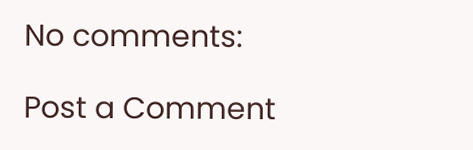No comments:

Post a Comment